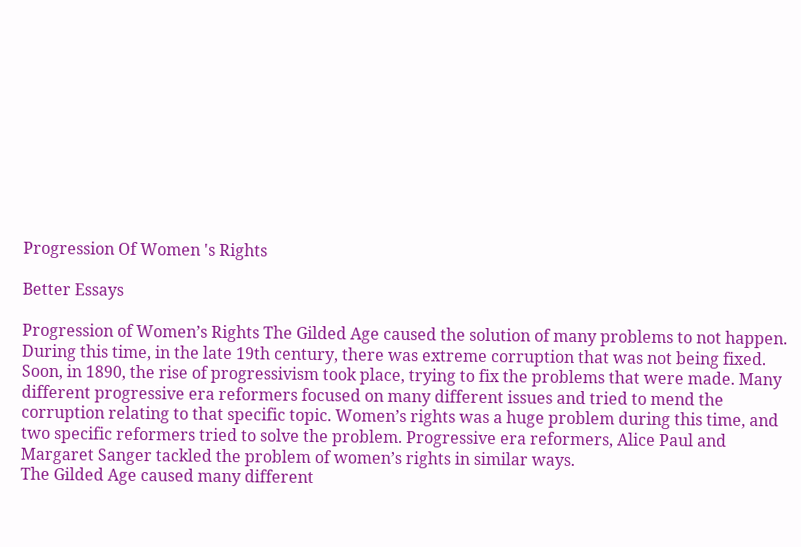Progression Of Women 's Rights

Better Essays

Progression of Women’s Rights The Gilded Age caused the solution of many problems to not happen. During this time, in the late 19th century, there was extreme corruption that was not being fixed. Soon, in 1890, the rise of progressivism took place, trying to fix the problems that were made. Many different progressive era reformers focused on many different issues and tried to mend the corruption relating to that specific topic. Women’s rights was a huge problem during this time, and two specific reformers tried to solve the problem. Progressive era reformers, Alice Paul and Margaret Sanger tackled the problem of women’s rights in similar ways.
The Gilded Age caused many different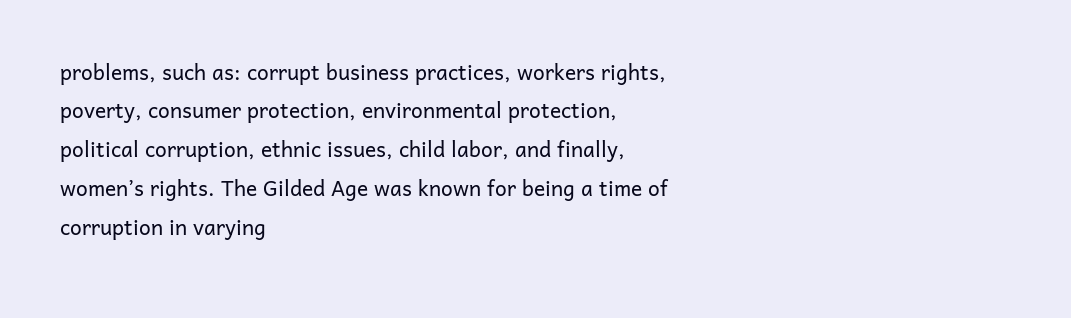problems, such as: corrupt business practices, workers rights, poverty, consumer protection, environmental protection, political corruption, ethnic issues, child labor, and finally, women’s rights. The Gilded Age was known for being a time of corruption in varying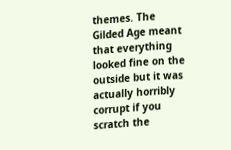themes. The Gilded Age meant that everything looked fine on the outside but it was actually horribly corrupt if you scratch the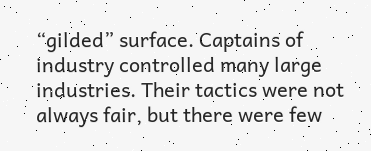“gilded” surface. Captains of industry controlled many large industries. Their tactics were not always fair, but there were few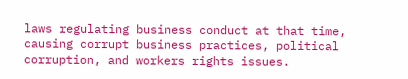laws regulating business conduct at that time, causing corrupt business practices, political corruption, and workers rights issues.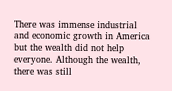There was immense industrial and economic growth in America but the wealth did not help everyone. Although the wealth, there was still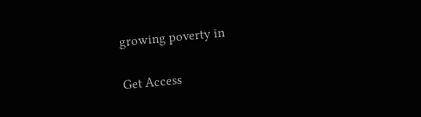growing poverty in

Get Access